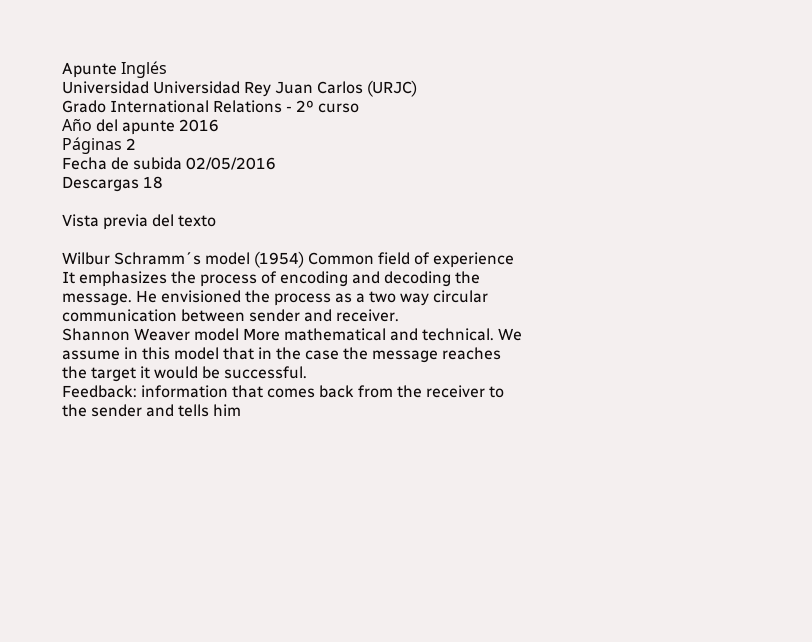Apunte Inglés
Universidad Universidad Rey Juan Carlos (URJC)
Grado International Relations - 2º curso
Año del apunte 2016
Páginas 2
Fecha de subida 02/05/2016
Descargas 18

Vista previa del texto

Wilbur Schramm´s model (1954) Common field of experience It emphasizes the process of encoding and decoding the message. He envisioned the process as a two way circular communication between sender and receiver.
Shannon Weaver model More mathematical and technical. We assume in this model that in the case the message reaches the target it would be successful.
Feedback: information that comes back from the receiver to the sender and tells him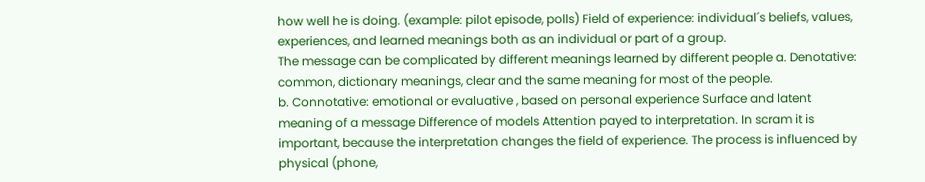how well he is doing. (example: pilot episode, polls) Field of experience: individual´s beliefs, values, experiences, and learned meanings both as an individual or part of a group.
The message can be complicated by different meanings learned by different people a. Denotative: common, dictionary meanings, clear and the same meaning for most of the people.
b. Connotative: emotional or evaluative , based on personal experience Surface and latent meaning of a message Difference of models Attention payed to interpretation. In scram it is important, because the interpretation changes the field of experience. The process is influenced by physical (phone,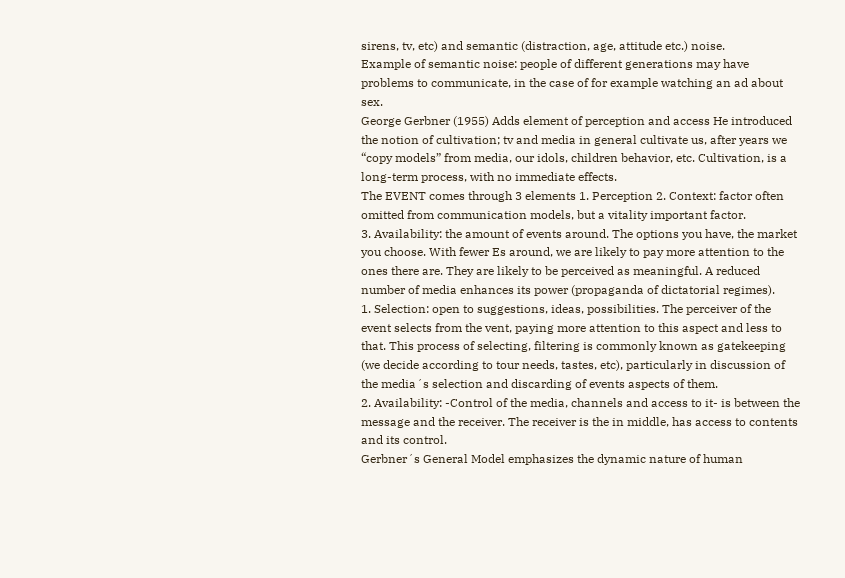sirens, tv, etc) and semantic (distraction, age, attitude etc.) noise.
Example of semantic noise: people of different generations may have problems to communicate, in the case of for example watching an ad about sex.
George Gerbner (1955) Adds element of perception and access He introduced the notion of cultivation; tv and media in general cultivate us, after years we “copy models” from media, our idols, children behavior, etc. Cultivation, is a long-term process, with no immediate effects.
The EVENT comes through 3 elements 1. Perception 2. Context: factor often omitted from communication models, but a vitality important factor.
3. Availability: the amount of events around. The options you have, the market you choose. With fewer Es around, we are likely to pay more attention to the ones there are. They are likely to be perceived as meaningful. A reduced number of media enhances its power (propaganda of dictatorial regimes).
1. Selection: open to suggestions, ideas, possibilities. The perceiver of the event selects from the vent, paying more attention to this aspect and less to that. This process of selecting, filtering is commonly known as gatekeeping (we decide according to tour needs, tastes, etc), particularly in discussion of the media´s selection and discarding of events aspects of them.
2. Availability: -Control of the media, channels and access to it- is between the message and the receiver. The receiver is the in middle, has access to contents and its control.
Gerbner´s General Model emphasizes the dynamic nature of human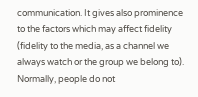communication. It gives also prominence to the factors which may affect fidelity (fidelity to the media, as a channel we always watch or the group we belong to). Normally, people do not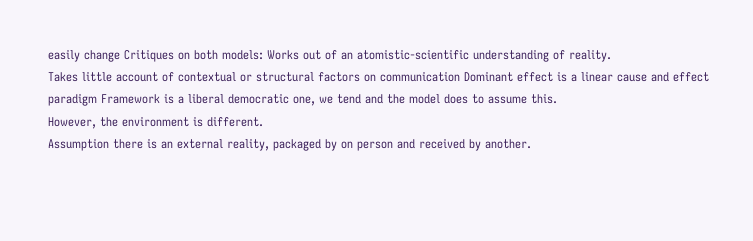easily change Critiques on both models: Works out of an atomistic-scientific understanding of reality.
Takes little account of contextual or structural factors on communication Dominant effect is a linear cause and effect paradigm Framework is a liberal democratic one, we tend and the model does to assume this.
However, the environment is different.
Assumption there is an external reality, packaged by on person and received by another.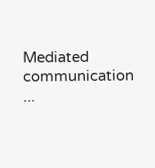Mediated communication ...